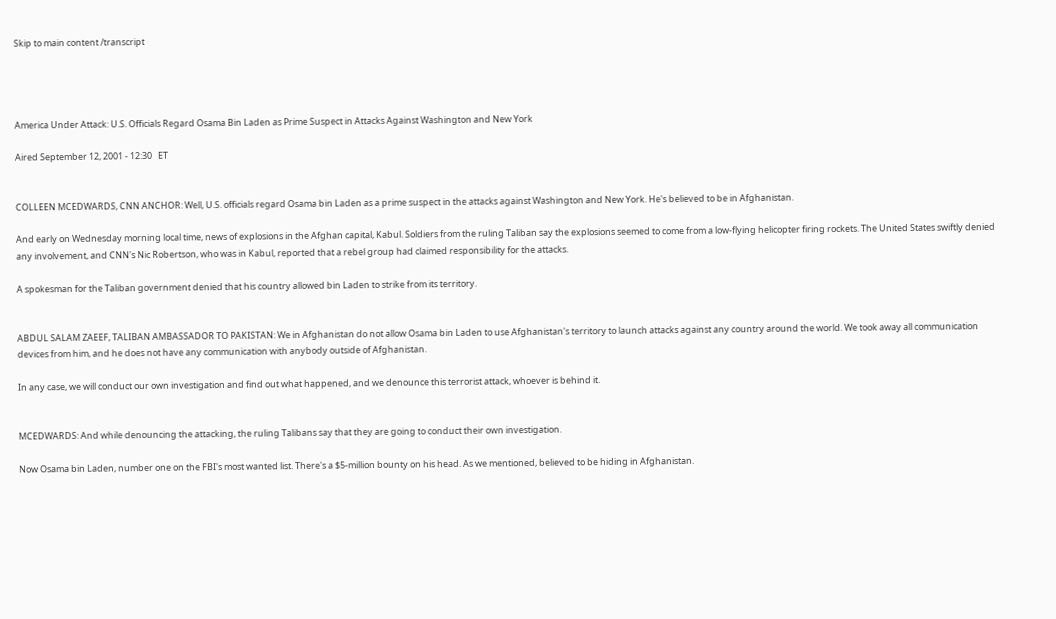Skip to main content /transcript




America Under Attack: U.S. Officials Regard Osama Bin Laden as Prime Suspect in Attacks Against Washington and New York

Aired September 12, 2001 - 12:30   ET


COLLEEN MCEDWARDS, CNN ANCHOR: Well, U.S. officials regard Osama bin Laden as a prime suspect in the attacks against Washington and New York. He's believed to be in Afghanistan.

And early on Wednesday morning local time, news of explosions in the Afghan capital, Kabul. Soldiers from the ruling Taliban say the explosions seemed to come from a low-flying helicopter firing rockets. The United States swiftly denied any involvement, and CNN's Nic Robertson, who was in Kabul, reported that a rebel group had claimed responsibility for the attacks.

A spokesman for the Taliban government denied that his country allowed bin Laden to strike from its territory.


ABDUL SALAM ZAEEF, TALIBAN AMBASSADOR TO PAKISTAN: We in Afghanistan do not allow Osama bin Laden to use Afghanistan's territory to launch attacks against any country around the world. We took away all communication devices from him, and he does not have any communication with anybody outside of Afghanistan.

In any case, we will conduct our own investigation and find out what happened, and we denounce this terrorist attack, whoever is behind it.


MCEDWARDS: And while denouncing the attacking, the ruling Talibans say that they are going to conduct their own investigation.

Now Osama bin Laden, number one on the FBI's most wanted list. There's a $5-million bounty on his head. As we mentioned, believed to be hiding in Afghanistan.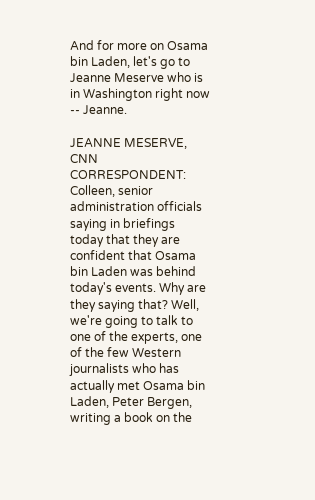And for more on Osama bin Laden, let's go to Jeanne Meserve who is in Washington right now -- Jeanne.

JEANNE MESERVE, CNN CORRESPONDENT: Colleen, senior administration officials saying in briefings today that they are confident that Osama bin Laden was behind today's events. Why are they saying that? Well, we're going to talk to one of the experts, one of the few Western journalists who has actually met Osama bin Laden, Peter Bergen, writing a book on the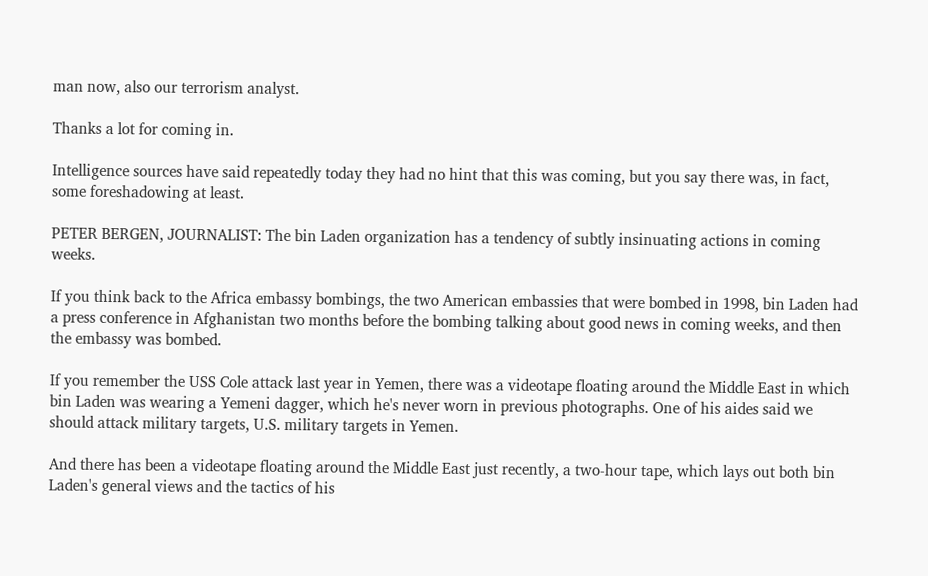man now, also our terrorism analyst.

Thanks a lot for coming in.

Intelligence sources have said repeatedly today they had no hint that this was coming, but you say there was, in fact, some foreshadowing at least.

PETER BERGEN, JOURNALIST: The bin Laden organization has a tendency of subtly insinuating actions in coming weeks.

If you think back to the Africa embassy bombings, the two American embassies that were bombed in 1998, bin Laden had a press conference in Afghanistan two months before the bombing talking about good news in coming weeks, and then the embassy was bombed.

If you remember the USS Cole attack last year in Yemen, there was a videotape floating around the Middle East in which bin Laden was wearing a Yemeni dagger, which he's never worn in previous photographs. One of his aides said we should attack military targets, U.S. military targets in Yemen.

And there has been a videotape floating around the Middle East just recently, a two-hour tape, which lays out both bin Laden's general views and the tactics of his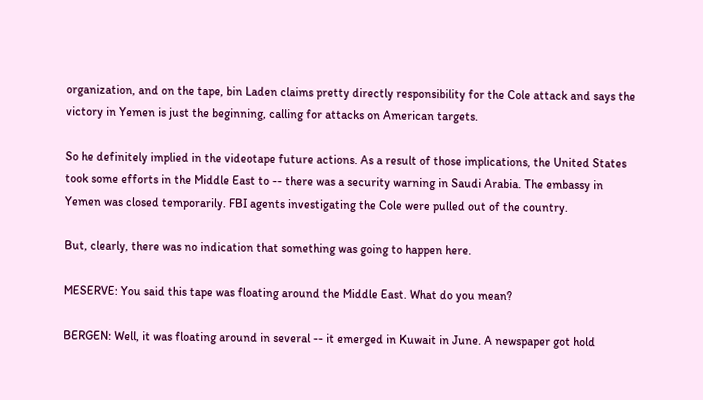organization, and on the tape, bin Laden claims pretty directly responsibility for the Cole attack and says the victory in Yemen is just the beginning, calling for attacks on American targets.

So he definitely implied in the videotape future actions. As a result of those implications, the United States took some efforts in the Middle East to -- there was a security warning in Saudi Arabia. The embassy in Yemen was closed temporarily. FBI agents investigating the Cole were pulled out of the country.

But, clearly, there was no indication that something was going to happen here.

MESERVE: You said this tape was floating around the Middle East. What do you mean?

BERGEN: Well, it was floating around in several -- it emerged in Kuwait in June. A newspaper got hold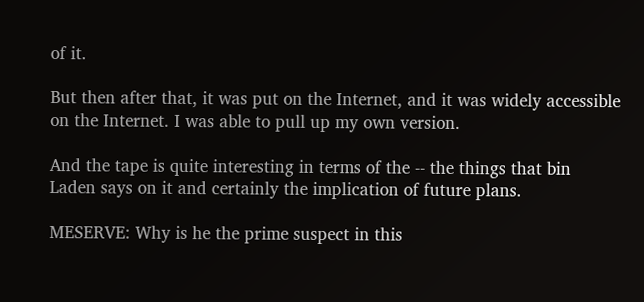of it.

But then after that, it was put on the Internet, and it was widely accessible on the Internet. I was able to pull up my own version.

And the tape is quite interesting in terms of the -- the things that bin Laden says on it and certainly the implication of future plans.

MESERVE: Why is he the prime suspect in this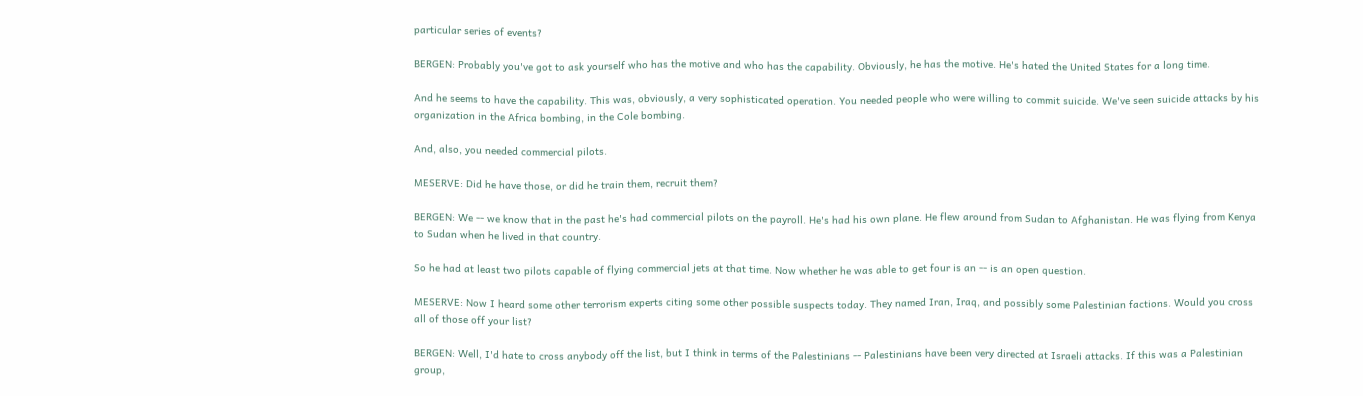particular series of events?

BERGEN: Probably you've got to ask yourself who has the motive and who has the capability. Obviously, he has the motive. He's hated the United States for a long time.

And he seems to have the capability. This was, obviously, a very sophisticated operation. You needed people who were willing to commit suicide. We've seen suicide attacks by his organization in the Africa bombing, in the Cole bombing.

And, also, you needed commercial pilots.

MESERVE: Did he have those, or did he train them, recruit them?

BERGEN: We -- we know that in the past he's had commercial pilots on the payroll. He's had his own plane. He flew around from Sudan to Afghanistan. He was flying from Kenya to Sudan when he lived in that country.

So he had at least two pilots capable of flying commercial jets at that time. Now whether he was able to get four is an -- is an open question.

MESERVE: Now I heard some other terrorism experts citing some other possible suspects today. They named Iran, Iraq, and possibly some Palestinian factions. Would you cross all of those off your list?

BERGEN: Well, I'd hate to cross anybody off the list, but I think in terms of the Palestinians -- Palestinians have been very directed at Israeli attacks. If this was a Palestinian group,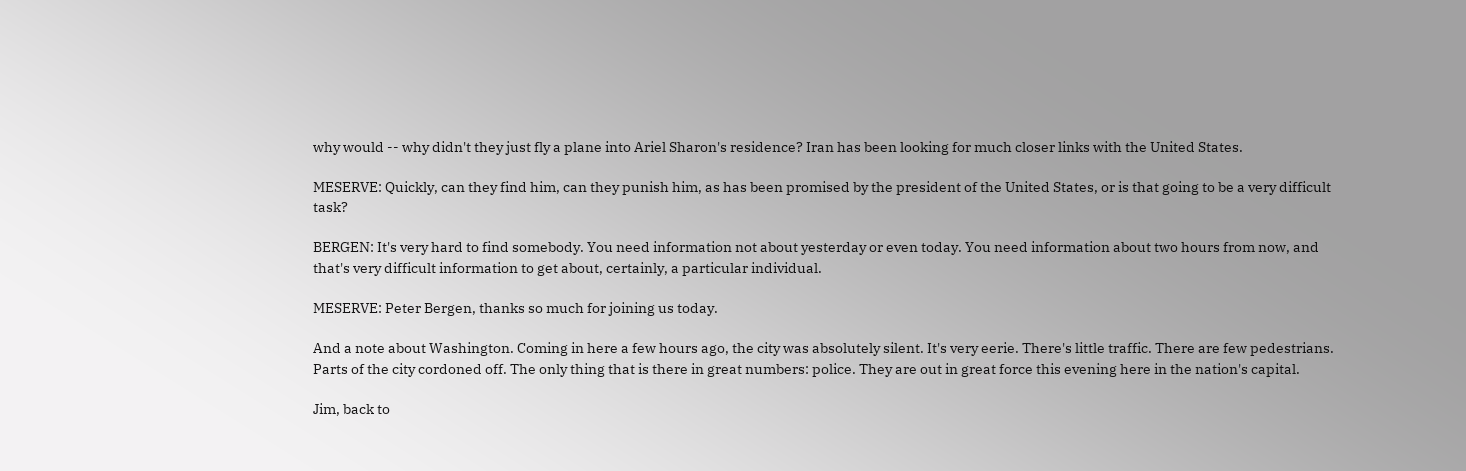why would -- why didn't they just fly a plane into Ariel Sharon's residence? Iran has been looking for much closer links with the United States.

MESERVE: Quickly, can they find him, can they punish him, as has been promised by the president of the United States, or is that going to be a very difficult task?

BERGEN: It's very hard to find somebody. You need information not about yesterday or even today. You need information about two hours from now, and that's very difficult information to get about, certainly, a particular individual.

MESERVE: Peter Bergen, thanks so much for joining us today.

And a note about Washington. Coming in here a few hours ago, the city was absolutely silent. It's very eerie. There's little traffic. There are few pedestrians. Parts of the city cordoned off. The only thing that is there in great numbers: police. They are out in great force this evening here in the nation's capital.

Jim, back to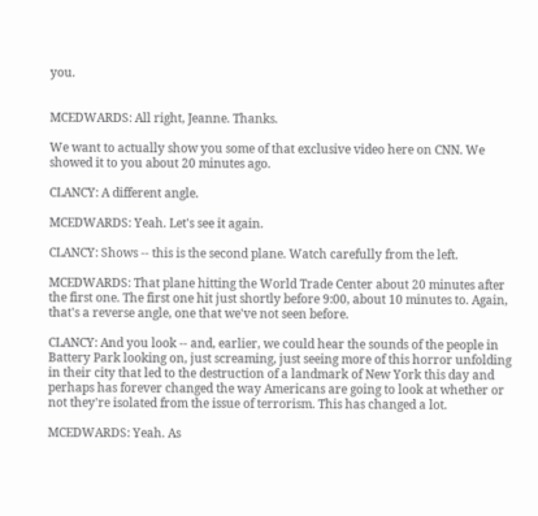you.


MCEDWARDS: All right, Jeanne. Thanks.

We want to actually show you some of that exclusive video here on CNN. We showed it to you about 20 minutes ago.

CLANCY: A different angle.

MCEDWARDS: Yeah. Let's see it again.

CLANCY: Shows -- this is the second plane. Watch carefully from the left.

MCEDWARDS: That plane hitting the World Trade Center about 20 minutes after the first one. The first one hit just shortly before 9:00, about 10 minutes to. Again, that's a reverse angle, one that we've not seen before.

CLANCY: And you look -- and, earlier, we could hear the sounds of the people in Battery Park looking on, just screaming, just seeing more of this horror unfolding in their city that led to the destruction of a landmark of New York this day and perhaps has forever changed the way Americans are going to look at whether or not they're isolated from the issue of terrorism. This has changed a lot.

MCEDWARDS: Yeah. As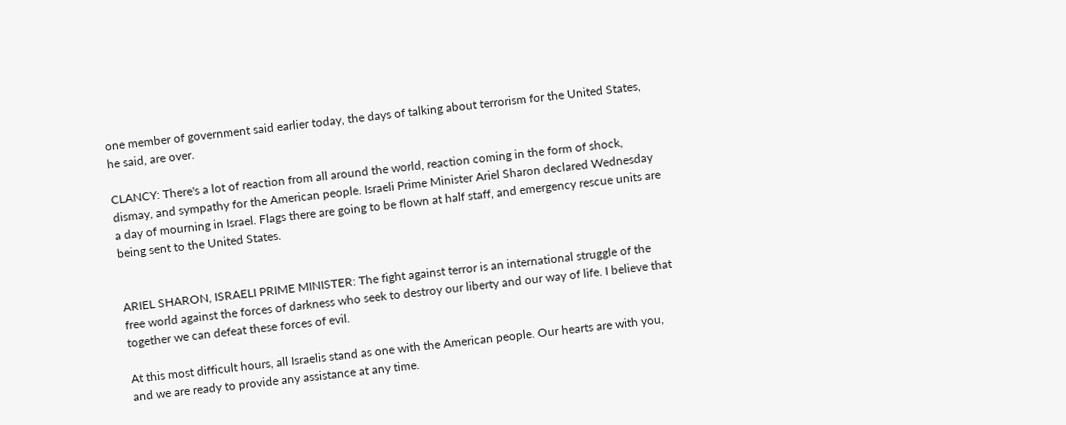one member of government said earlier today, the days of talking about terrorism for the United States, he said, are over.

CLANCY: There's a lot of reaction from all around the world, reaction coming in the form of shock, dismay, and sympathy for the American people. Israeli Prime Minister Ariel Sharon declared Wednesday a day of mourning in Israel. Flags there are going to be flown at half staff, and emergency rescue units are being sent to the United States.


ARIEL SHARON, ISRAELI PRIME MINISTER: The fight against terror is an international struggle of the free world against the forces of darkness who seek to destroy our liberty and our way of life. I believe that together we can defeat these forces of evil.

At this most difficult hours, all Israelis stand as one with the American people. Our hearts are with you, and we are ready to provide any assistance at any time.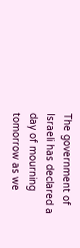The government of Israeli has declared a day of mourning tomorrow as we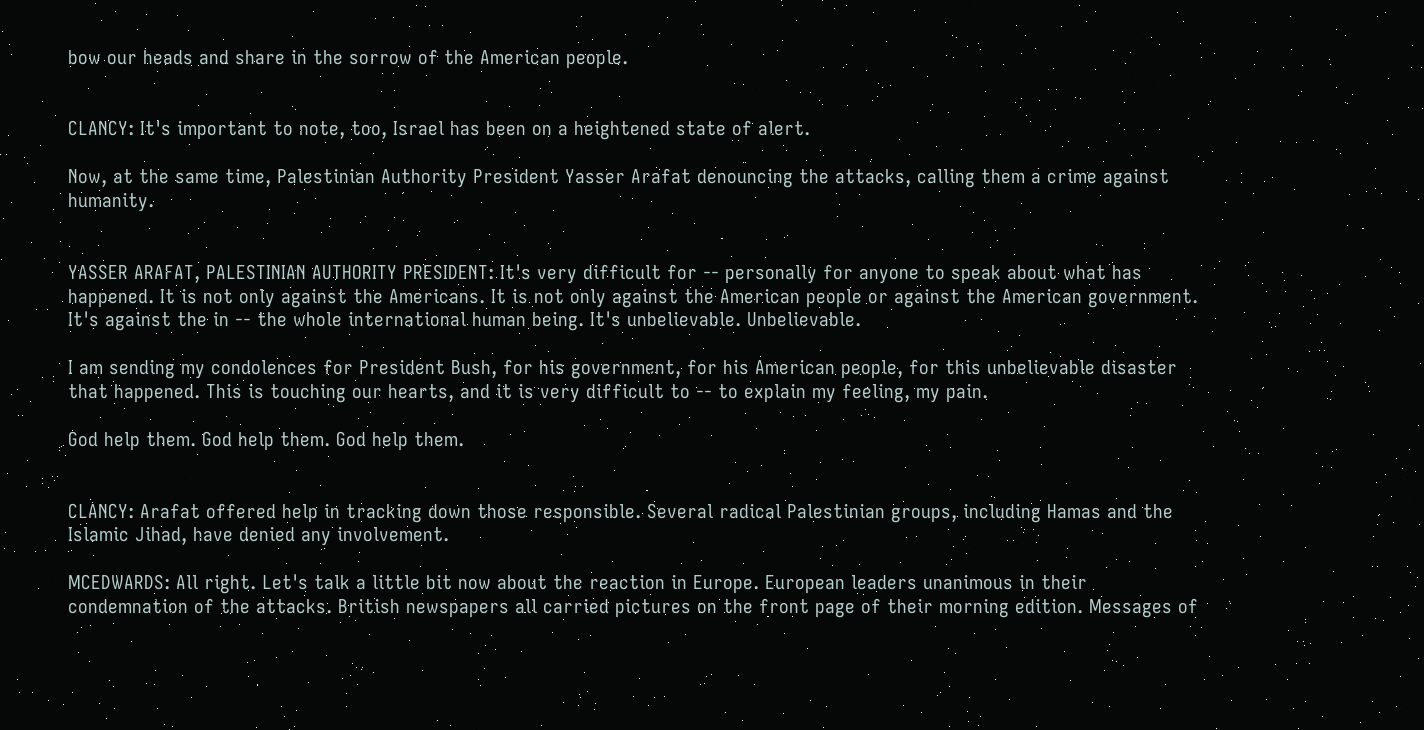bow our heads and share in the sorrow of the American people.


CLANCY: It's important to note, too, Israel has been on a heightened state of alert.

Now, at the same time, Palestinian Authority President Yasser Arafat denouncing the attacks, calling them a crime against humanity.


YASSER ARAFAT, PALESTINIAN AUTHORITY PRESIDENT: It's very difficult for -- personally for anyone to speak about what has happened. It is not only against the Americans. It is not only against the American people or against the American government. It's against the in -- the whole international human being. It's unbelievable. Unbelievable.

I am sending my condolences for President Bush, for his government, for his American people, for this unbelievable disaster that happened. This is touching our hearts, and it is very difficult to -- to explain my feeling, my pain.

God help them. God help them. God help them.


CLANCY: Arafat offered help in tracking down those responsible. Several radical Palestinian groups, including Hamas and the Islamic Jihad, have denied any involvement.

MCEDWARDS: All right. Let's talk a little bit now about the reaction in Europe. European leaders unanimous in their condemnation of the attacks. British newspapers all carried pictures on the front page of their morning edition. Messages of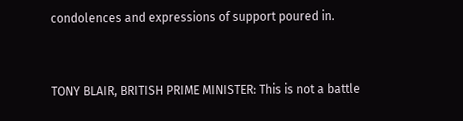condolences and expressions of support poured in.


TONY BLAIR, BRITISH PRIME MINISTER: This is not a battle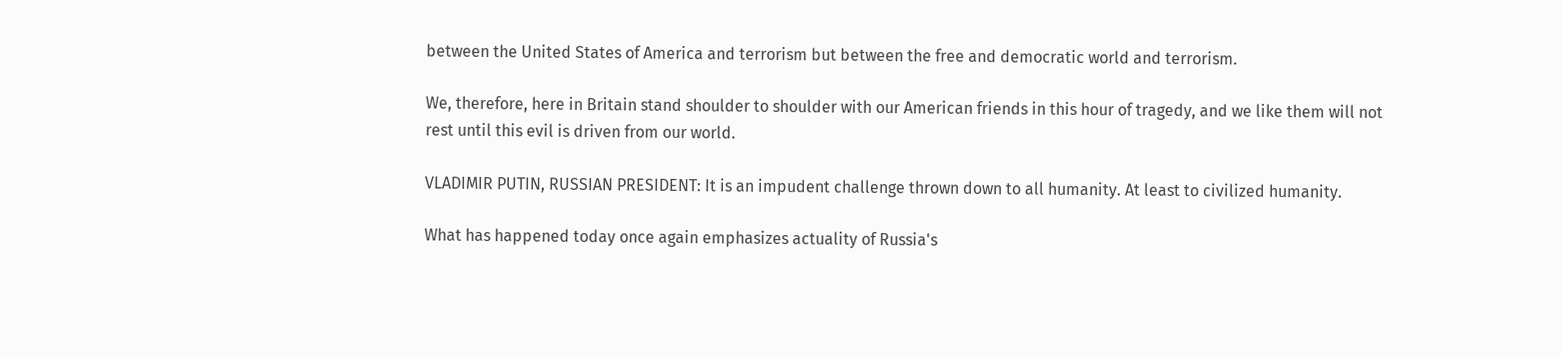between the United States of America and terrorism but between the free and democratic world and terrorism.

We, therefore, here in Britain stand shoulder to shoulder with our American friends in this hour of tragedy, and we like them will not rest until this evil is driven from our world.

VLADIMIR PUTIN, RUSSIAN PRESIDENT: It is an impudent challenge thrown down to all humanity. At least to civilized humanity.

What has happened today once again emphasizes actuality of Russia's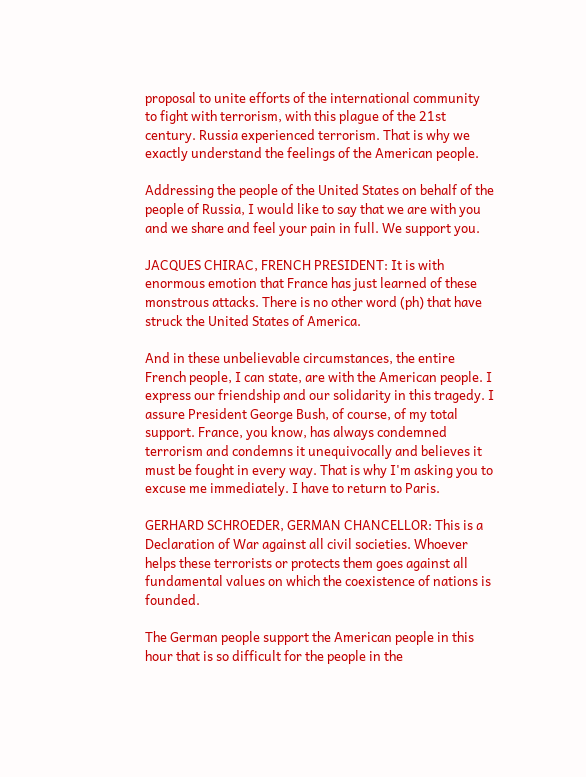proposal to unite efforts of the international community to fight with terrorism, with this plague of the 21st century. Russia experienced terrorism. That is why we exactly understand the feelings of the American people.

Addressing the people of the United States on behalf of the people of Russia, I would like to say that we are with you and we share and feel your pain in full. We support you.

JACQUES CHIRAC, FRENCH PRESIDENT: It is with enormous emotion that France has just learned of these monstrous attacks. There is no other word (ph) that have struck the United States of America.

And in these unbelievable circumstances, the entire French people, I can state, are with the American people. I express our friendship and our solidarity in this tragedy. I assure President George Bush, of course, of my total support. France, you know, has always condemned terrorism and condemns it unequivocally and believes it must be fought in every way. That is why I'm asking you to excuse me immediately. I have to return to Paris.

GERHARD SCHROEDER, GERMAN CHANCELLOR: This is a Declaration of War against all civil societies. Whoever helps these terrorists or protects them goes against all fundamental values on which the coexistence of nations is founded.

The German people support the American people in this hour that is so difficult for the people in the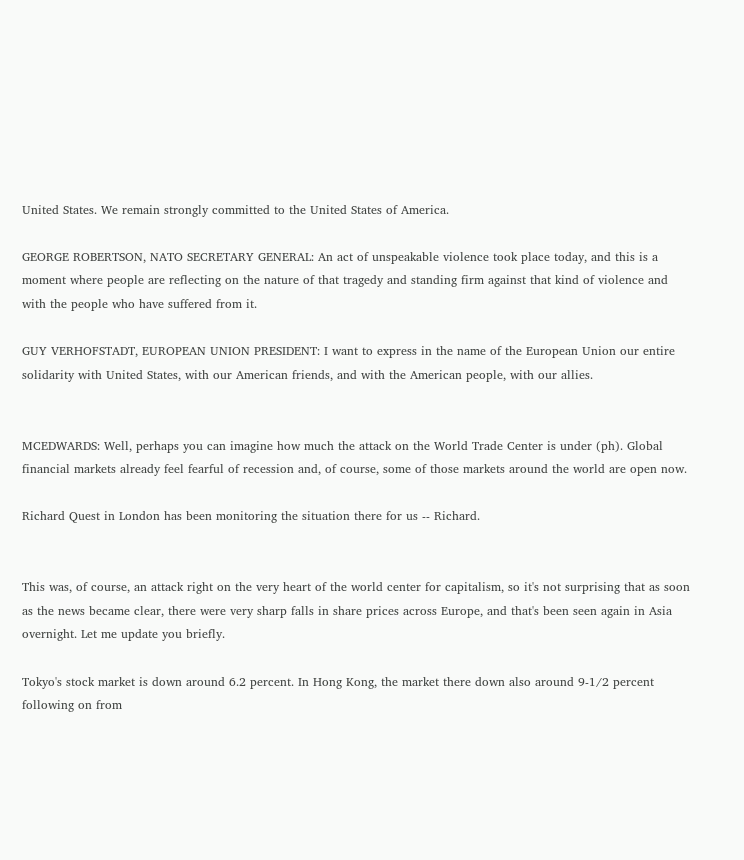United States. We remain strongly committed to the United States of America.

GEORGE ROBERTSON, NATO SECRETARY GENERAL: An act of unspeakable violence took place today, and this is a moment where people are reflecting on the nature of that tragedy and standing firm against that kind of violence and with the people who have suffered from it.

GUY VERHOFSTADT, EUROPEAN UNION PRESIDENT: I want to express in the name of the European Union our entire solidarity with United States, with our American friends, and with the American people, with our allies.


MCEDWARDS: Well, perhaps you can imagine how much the attack on the World Trade Center is under (ph). Global financial markets already feel fearful of recession and, of course, some of those markets around the world are open now.

Richard Quest in London has been monitoring the situation there for us -- Richard.


This was, of course, an attack right on the very heart of the world center for capitalism, so it's not surprising that as soon as the news became clear, there were very sharp falls in share prices across Europe, and that's been seen again in Asia overnight. Let me update you briefly.

Tokyo's stock market is down around 6.2 percent. In Hong Kong, the market there down also around 9-1/2 percent following on from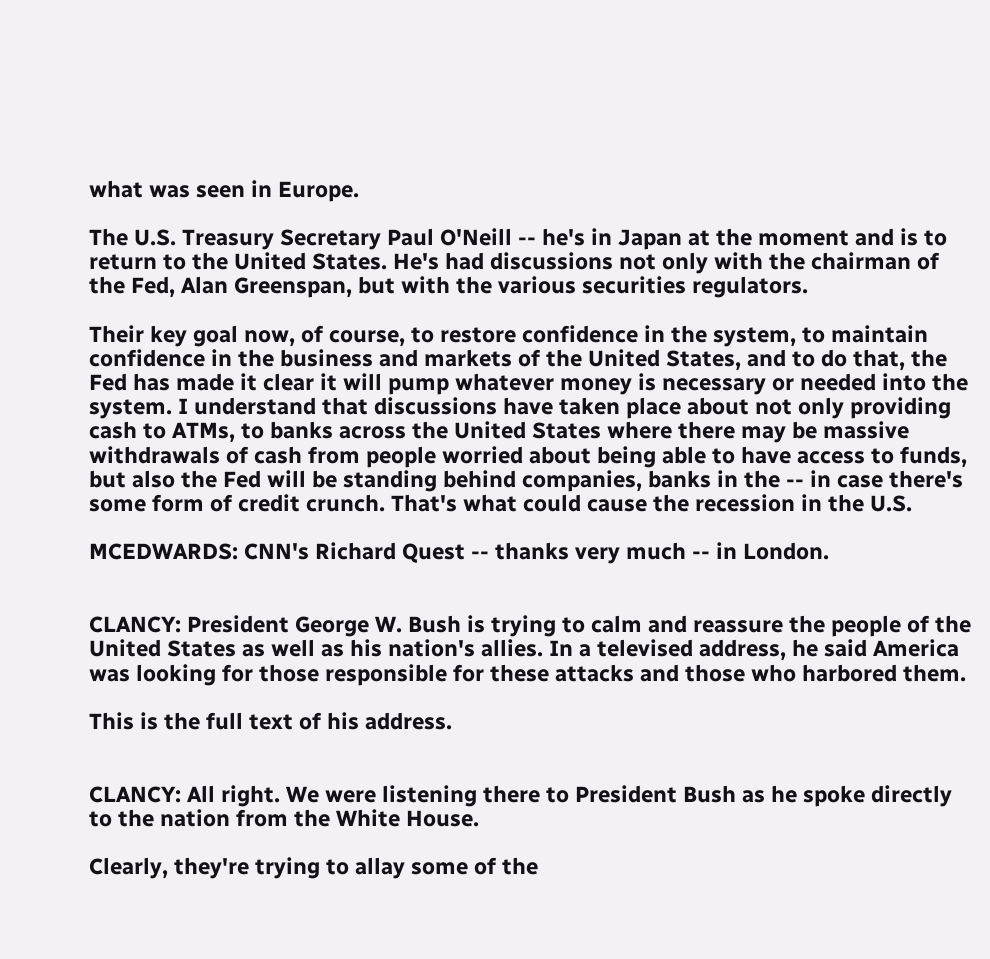what was seen in Europe.

The U.S. Treasury Secretary Paul O'Neill -- he's in Japan at the moment and is to return to the United States. He's had discussions not only with the chairman of the Fed, Alan Greenspan, but with the various securities regulators.

Their key goal now, of course, to restore confidence in the system, to maintain confidence in the business and markets of the United States, and to do that, the Fed has made it clear it will pump whatever money is necessary or needed into the system. I understand that discussions have taken place about not only providing cash to ATMs, to banks across the United States where there may be massive withdrawals of cash from people worried about being able to have access to funds, but also the Fed will be standing behind companies, banks in the -- in case there's some form of credit crunch. That's what could cause the recession in the U.S.

MCEDWARDS: CNN's Richard Quest -- thanks very much -- in London.


CLANCY: President George W. Bush is trying to calm and reassure the people of the United States as well as his nation's allies. In a televised address, he said America was looking for those responsible for these attacks and those who harbored them.

This is the full text of his address.


CLANCY: All right. We were listening there to President Bush as he spoke directly to the nation from the White House.

Clearly, they're trying to allay some of the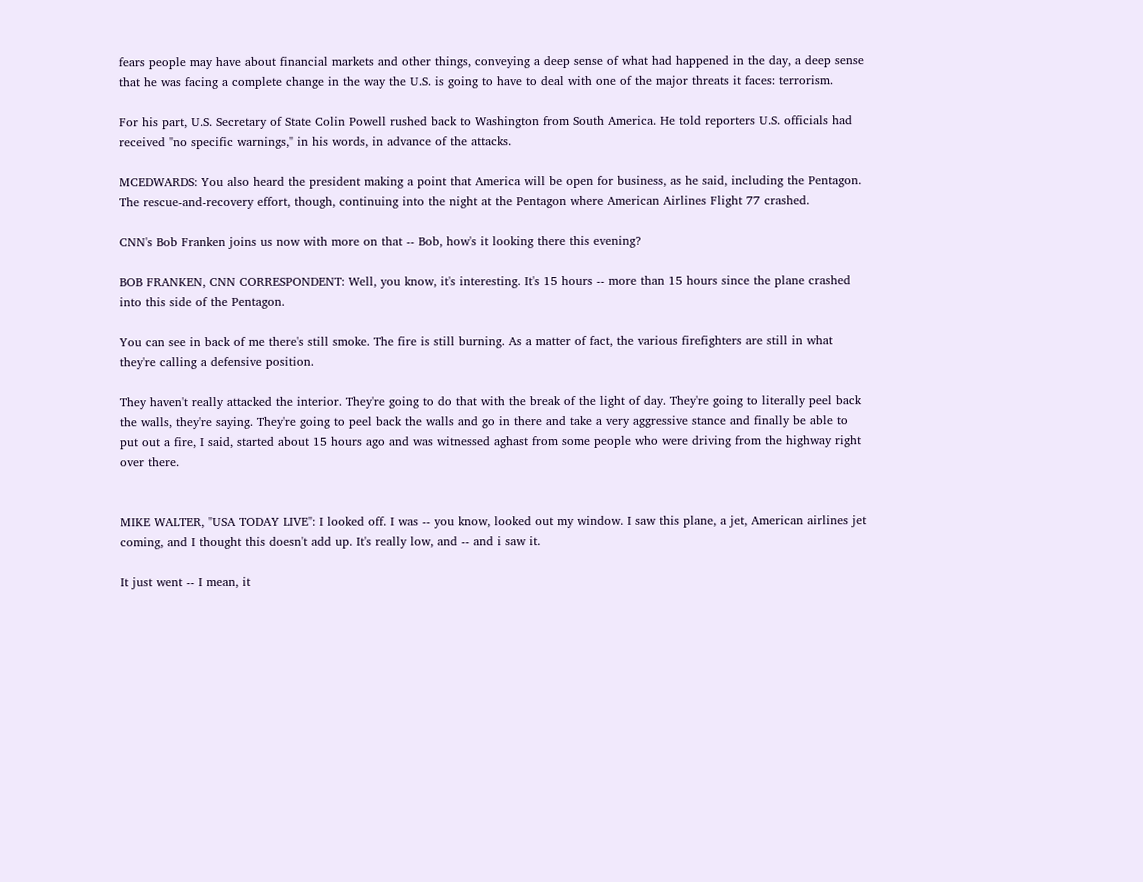fears people may have about financial markets and other things, conveying a deep sense of what had happened in the day, a deep sense that he was facing a complete change in the way the U.S. is going to have to deal with one of the major threats it faces: terrorism.

For his part, U.S. Secretary of State Colin Powell rushed back to Washington from South America. He told reporters U.S. officials had received "no specific warnings," in his words, in advance of the attacks.

MCEDWARDS: You also heard the president making a point that America will be open for business, as he said, including the Pentagon. The rescue-and-recovery effort, though, continuing into the night at the Pentagon where American Airlines Flight 77 crashed.

CNN's Bob Franken joins us now with more on that -- Bob, how's it looking there this evening?

BOB FRANKEN, CNN CORRESPONDENT: Well, you know, it's interesting. It's 15 hours -- more than 15 hours since the plane crashed into this side of the Pentagon.

You can see in back of me there's still smoke. The fire is still burning. As a matter of fact, the various firefighters are still in what they're calling a defensive position.

They haven't really attacked the interior. They're going to do that with the break of the light of day. They're going to literally peel back the walls, they're saying. They're going to peel back the walls and go in there and take a very aggressive stance and finally be able to put out a fire, I said, started about 15 hours ago and was witnessed aghast from some people who were driving from the highway right over there.


MIKE WALTER, "USA TODAY LIVE": I looked off. I was -- you know, looked out my window. I saw this plane, a jet, American airlines jet coming, and I thought this doesn't add up. It's really low, and -- and i saw it.

It just went -- I mean, it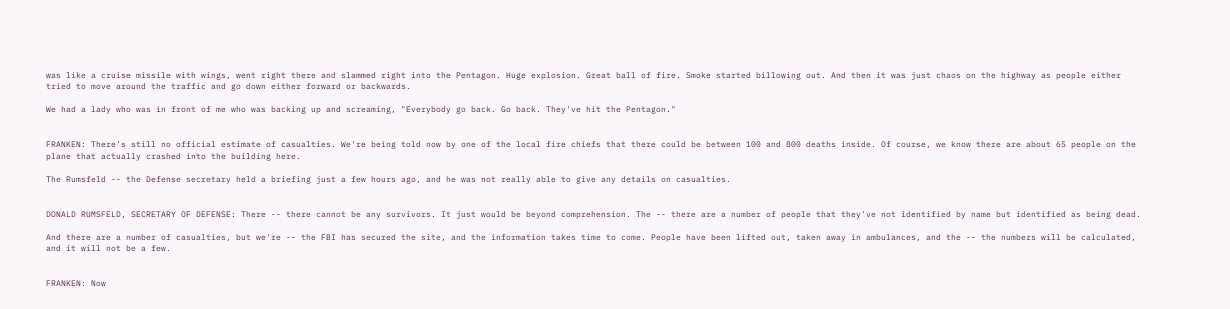was like a cruise missile with wings, went right there and slammed right into the Pentagon. Huge explosion. Great ball of fire. Smoke started billowing out. And then it was just chaos on the highway as people either tried to move around the traffic and go down either forward or backwards.

We had a lady who was in front of me who was backing up and screaming, "Everybody go back. Go back. They've hit the Pentagon."


FRANKEN: There's still no official estimate of casualties. We're being told now by one of the local fire chiefs that there could be between 100 and 800 deaths inside. Of course, we know there are about 65 people on the plane that actually crashed into the building here.

The Rumsfeld -- the Defense secretary held a briefing just a few hours ago, and he was not really able to give any details on casualties.


DONALD RUMSFELD, SECRETARY OF DEFENSE: There -- there cannot be any survivors. It just would be beyond comprehension. The -- there are a number of people that they've not identified by name but identified as being dead.

And there are a number of casualties, but we're -- the FBI has secured the site, and the information takes time to come. People have been lifted out, taken away in ambulances, and the -- the numbers will be calculated, and it will not be a few.


FRANKEN: Now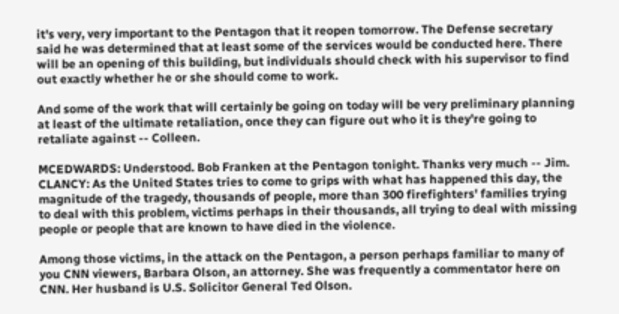it's very, very important to the Pentagon that it reopen tomorrow. The Defense secretary said he was determined that at least some of the services would be conducted here. There will be an opening of this building, but individuals should check with his supervisor to find out exactly whether he or she should come to work.

And some of the work that will certainly be going on today will be very preliminary planning at least of the ultimate retaliation, once they can figure out who it is they're going to retaliate against -- Colleen.

MCEDWARDS: Understood. Bob Franken at the Pentagon tonight. Thanks very much -- Jim. CLANCY: As the United States tries to come to grips with what has happened this day, the magnitude of the tragedy, thousands of people, more than 300 firefighters' families trying to deal with this problem, victims perhaps in their thousands, all trying to deal with missing people or people that are known to have died in the violence.

Among those victims, in the attack on the Pentagon, a person perhaps familiar to many of you CNN viewers, Barbara Olson, an attorney. She was frequently a commentator here on CNN. Her husband is U.S. Solicitor General Ted Olson.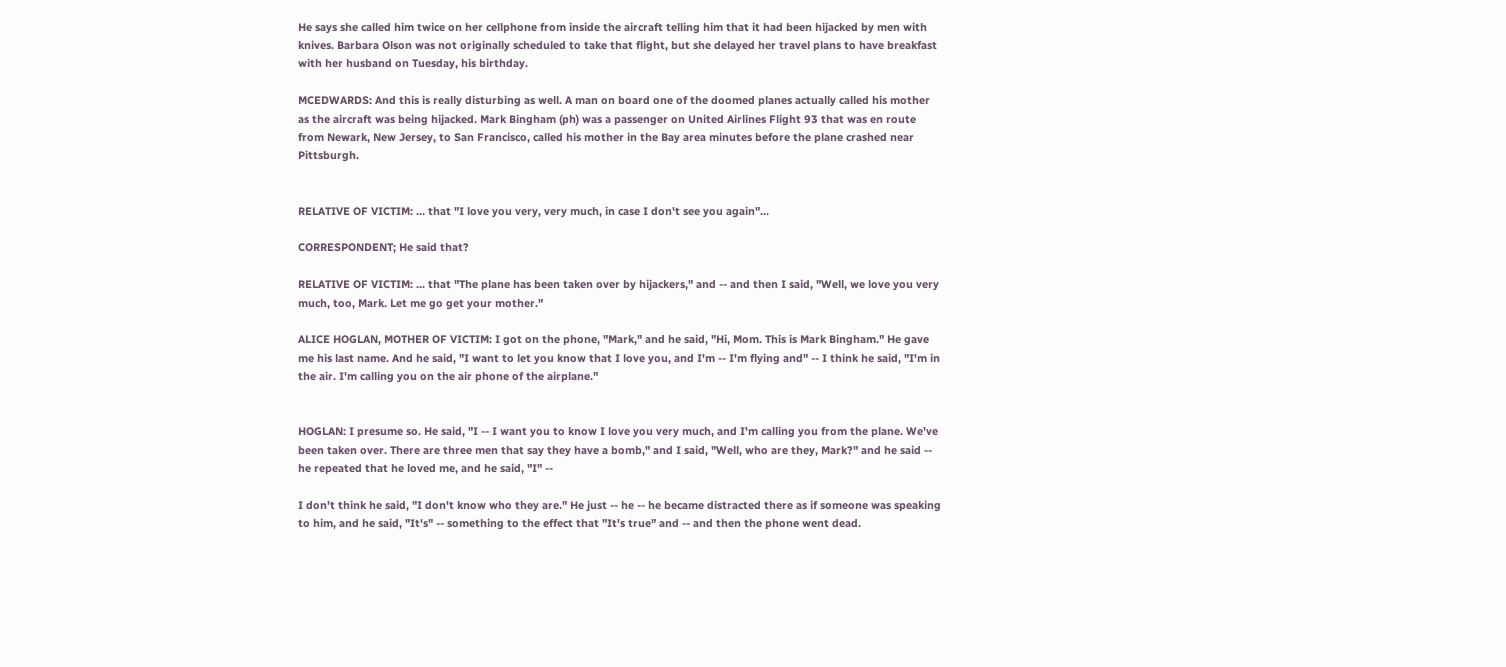He says she called him twice on her cellphone from inside the aircraft telling him that it had been hijacked by men with knives. Barbara Olson was not originally scheduled to take that flight, but she delayed her travel plans to have breakfast with her husband on Tuesday, his birthday.

MCEDWARDS: And this is really disturbing as well. A man on board one of the doomed planes actually called his mother as the aircraft was being hijacked. Mark Bingham (ph) was a passenger on United Airlines Flight 93 that was en route from Newark, New Jersey, to San Francisco, called his mother in the Bay area minutes before the plane crashed near Pittsburgh.


RELATIVE OF VICTIM: ... that "I love you very, very much, in case I don't see you again"...

CORRESPONDENT; He said that?

RELATIVE OF VICTIM: ... that "The plane has been taken over by hijackers," and -- and then I said, "Well, we love you very much, too, Mark. Let me go get your mother."

ALICE HOGLAN, MOTHER OF VICTIM: I got on the phone, "Mark," and he said, "Hi, Mom. This is Mark Bingham." He gave me his last name. And he said, "I want to let you know that I love you, and I'm -- I'm flying and" -- I think he said, "I'm in the air. I'm calling you on the air phone of the airplane."


HOGLAN: I presume so. He said, "I -- I want you to know I love you very much, and I'm calling you from the plane. We've been taken over. There are three men that say they have a bomb," and I said, "Well, who are they, Mark?" and he said -- he repeated that he loved me, and he said, "I" --

I don't think he said, "I don't know who they are." He just -- he -- he became distracted there as if someone was speaking to him, and he said, "It's" -- something to the effect that "It's true" and -- and then the phone went dead.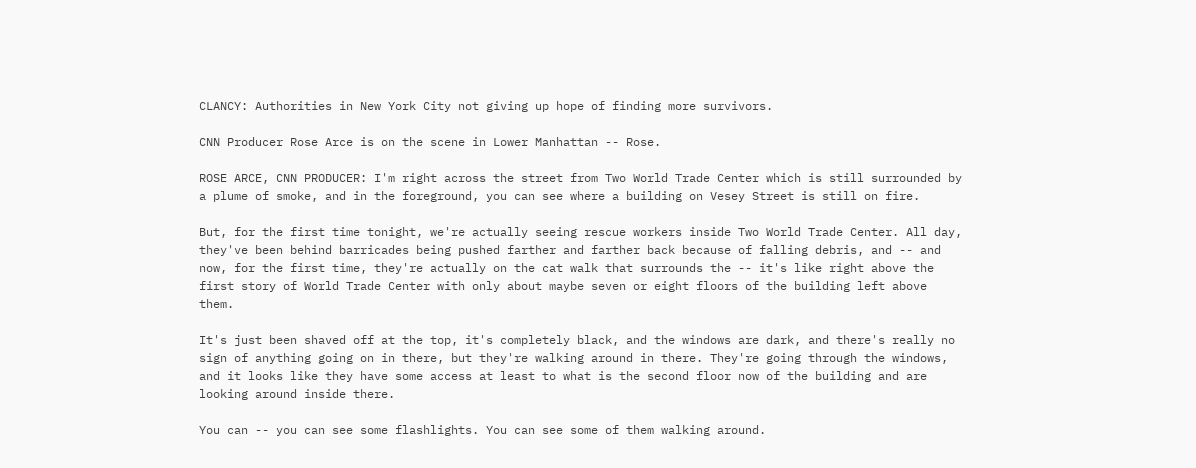CLANCY: Authorities in New York City not giving up hope of finding more survivors.

CNN Producer Rose Arce is on the scene in Lower Manhattan -- Rose.

ROSE ARCE, CNN PRODUCER: I'm right across the street from Two World Trade Center which is still surrounded by a plume of smoke, and in the foreground, you can see where a building on Vesey Street is still on fire.

But, for the first time tonight, we're actually seeing rescue workers inside Two World Trade Center. All day, they've been behind barricades being pushed farther and farther back because of falling debris, and -- and now, for the first time, they're actually on the cat walk that surrounds the -- it's like right above the first story of World Trade Center with only about maybe seven or eight floors of the building left above them.

It's just been shaved off at the top, it's completely black, and the windows are dark, and there's really no sign of anything going on in there, but they're walking around in there. They're going through the windows, and it looks like they have some access at least to what is the second floor now of the building and are looking around inside there.

You can -- you can see some flashlights. You can see some of them walking around.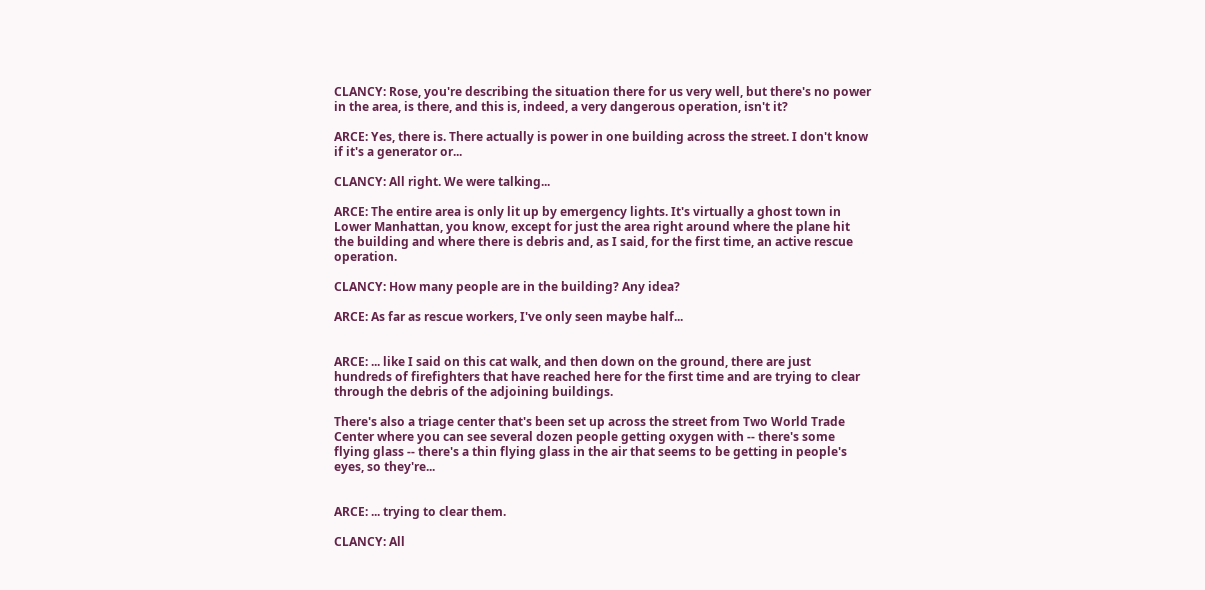CLANCY: Rose, you're describing the situation there for us very well, but there's no power in the area, is there, and this is, indeed, a very dangerous operation, isn't it?

ARCE: Yes, there is. There actually is power in one building across the street. I don't know if it's a generator or...

CLANCY: All right. We were talking...

ARCE: The entire area is only lit up by emergency lights. It's virtually a ghost town in Lower Manhattan, you know, except for just the area right around where the plane hit the building and where there is debris and, as I said, for the first time, an active rescue operation.

CLANCY: How many people are in the building? Any idea?

ARCE: As far as rescue workers, I've only seen maybe half...


ARCE: ... like I said on this cat walk, and then down on the ground, there are just hundreds of firefighters that have reached here for the first time and are trying to clear through the debris of the adjoining buildings.

There's also a triage center that's been set up across the street from Two World Trade Center where you can see several dozen people getting oxygen with -- there's some flying glass -- there's a thin flying glass in the air that seems to be getting in people's eyes, so they're...


ARCE: ... trying to clear them.

CLANCY: All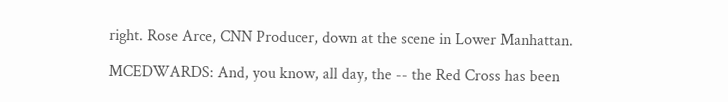right. Rose Arce, CNN Producer, down at the scene in Lower Manhattan.

MCEDWARDS: And, you know, all day, the -- the Red Cross has been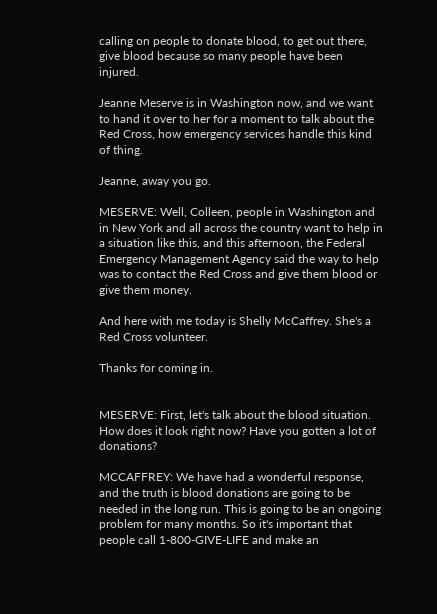calling on people to donate blood, to get out there, give blood because so many people have been injured.

Jeanne Meserve is in Washington now, and we want to hand it over to her for a moment to talk about the Red Cross, how emergency services handle this kind of thing.

Jeanne, away you go.

MESERVE: Well, Colleen, people in Washington and in New York and all across the country want to help in a situation like this, and this afternoon, the Federal Emergency Management Agency said the way to help was to contact the Red Cross and give them blood or give them money.

And here with me today is Shelly McCaffrey. She's a Red Cross volunteer.

Thanks for coming in.


MESERVE: First, let's talk about the blood situation. How does it look right now? Have you gotten a lot of donations?

MCCAFFREY: We have had a wonderful response, and the truth is blood donations are going to be needed in the long run. This is going to be an ongoing problem for many months. So it's important that people call 1-800-GIVE-LIFE and make an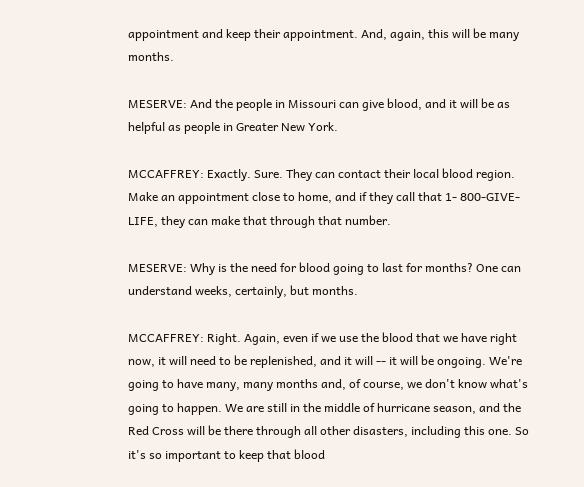appointment and keep their appointment. And, again, this will be many months.

MESERVE: And the people in Missouri can give blood, and it will be as helpful as people in Greater New York.

MCCAFFREY: Exactly. Sure. They can contact their local blood region. Make an appointment close to home, and if they call that 1- 800-GIVE-LIFE, they can make that through that number.

MESERVE: Why is the need for blood going to last for months? One can understand weeks, certainly, but months.

MCCAFFREY: Right. Again, even if we use the blood that we have right now, it will need to be replenished, and it will -- it will be ongoing. We're going to have many, many months and, of course, we don't know what's going to happen. We are still in the middle of hurricane season, and the Red Cross will be there through all other disasters, including this one. So it's so important to keep that blood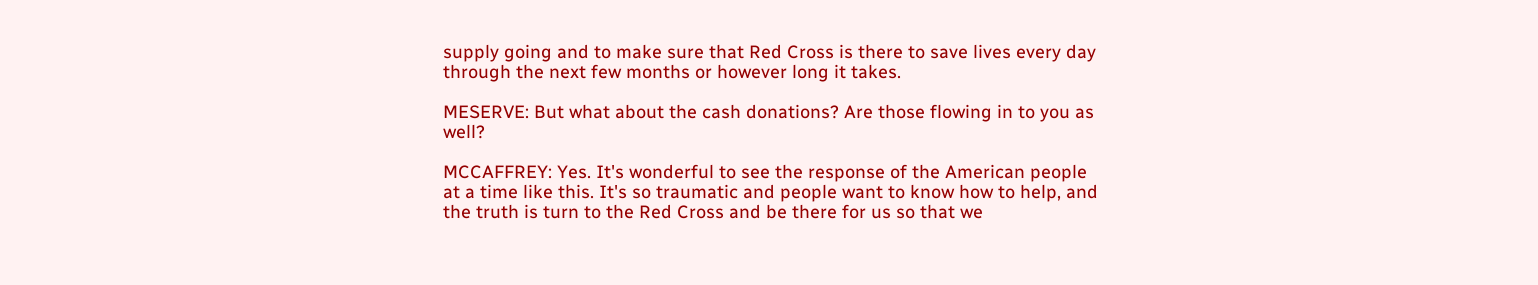supply going and to make sure that Red Cross is there to save lives every day through the next few months or however long it takes.

MESERVE: But what about the cash donations? Are those flowing in to you as well?

MCCAFFREY: Yes. It's wonderful to see the response of the American people at a time like this. It's so traumatic and people want to know how to help, and the truth is turn to the Red Cross and be there for us so that we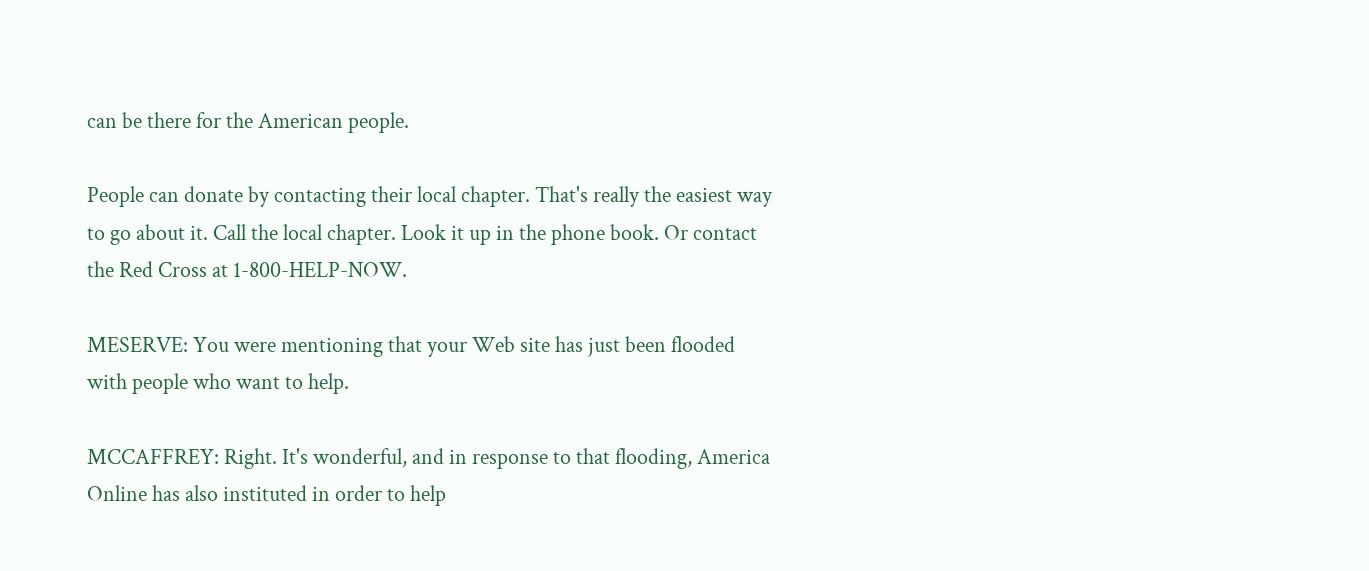can be there for the American people.

People can donate by contacting their local chapter. That's really the easiest way to go about it. Call the local chapter. Look it up in the phone book. Or contact the Red Cross at 1-800-HELP-NOW.

MESERVE: You were mentioning that your Web site has just been flooded with people who want to help.

MCCAFFREY: Right. It's wonderful, and in response to that flooding, America Online has also instituted in order to help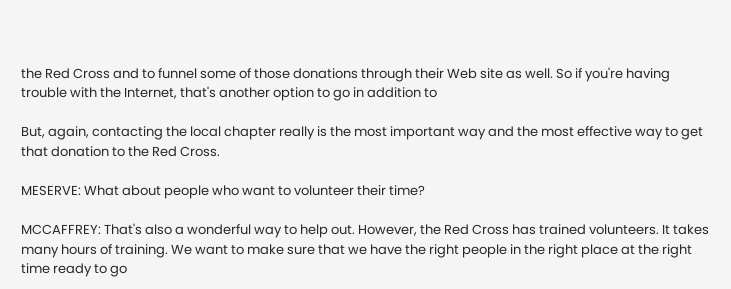the Red Cross and to funnel some of those donations through their Web site as well. So if you're having trouble with the Internet, that's another option to go in addition to

But, again, contacting the local chapter really is the most important way and the most effective way to get that donation to the Red Cross.

MESERVE: What about people who want to volunteer their time?

MCCAFFREY: That's also a wonderful way to help out. However, the Red Cross has trained volunteers. It takes many hours of training. We want to make sure that we have the right people in the right place at the right time ready to go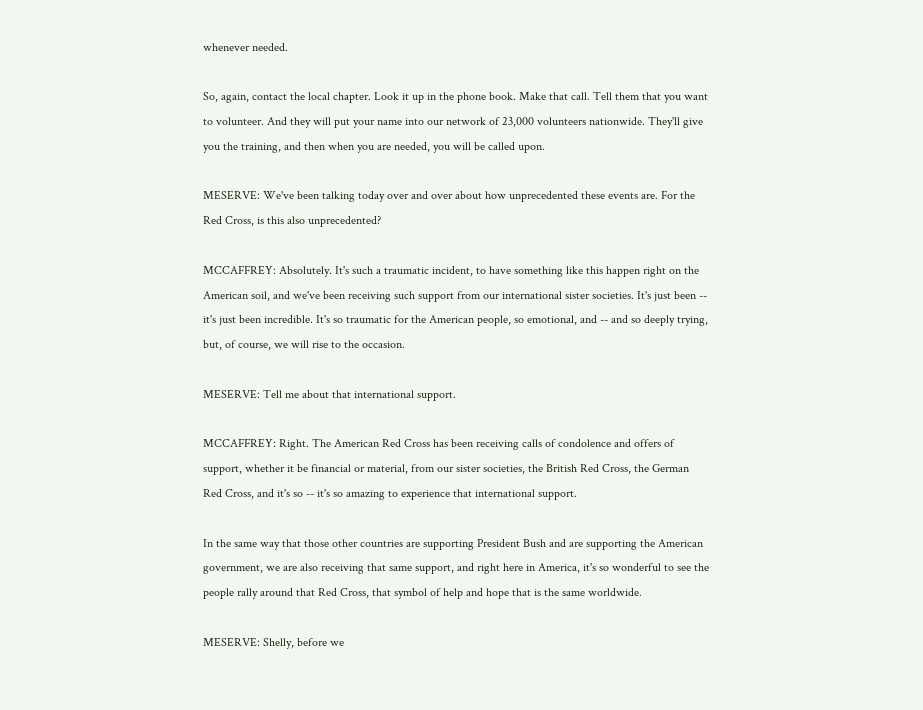whenever needed.

So, again, contact the local chapter. Look it up in the phone book. Make that call. Tell them that you want to volunteer. And they will put your name into our network of 23,000 volunteers nationwide. They'll give you the training, and then when you are needed, you will be called upon.

MESERVE: We've been talking today over and over about how unprecedented these events are. For the Red Cross, is this also unprecedented?

MCCAFFREY: Absolutely. It's such a traumatic incident, to have something like this happen right on the American soil, and we've been receiving such support from our international sister societies. It's just been -- it's just been incredible. It's so traumatic for the American people, so emotional, and -- and so deeply trying, but, of course, we will rise to the occasion.

MESERVE: Tell me about that international support.

MCCAFFREY: Right. The American Red Cross has been receiving calls of condolence and offers of support, whether it be financial or material, from our sister societies, the British Red Cross, the German Red Cross, and it's so -- it's so amazing to experience that international support.

In the same way that those other countries are supporting President Bush and are supporting the American government, we are also receiving that same support, and right here in America, it's so wonderful to see the people rally around that Red Cross, that symbol of help and hope that is the same worldwide.

MESERVE: Shelly, before we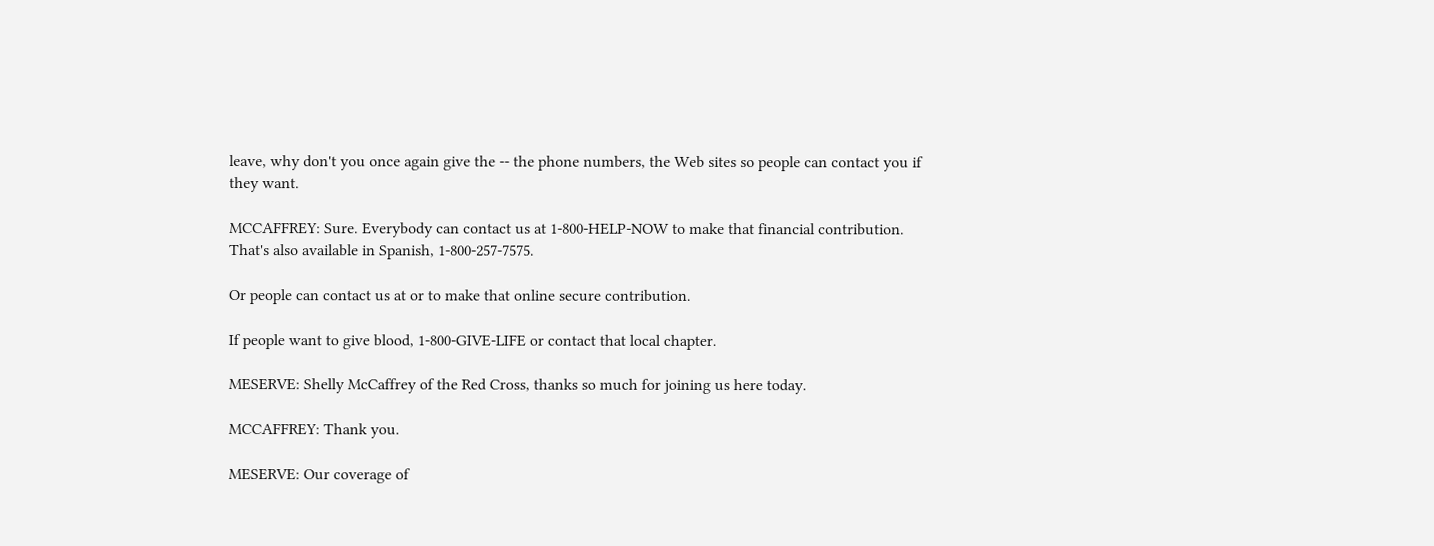leave, why don't you once again give the -- the phone numbers, the Web sites so people can contact you if they want.

MCCAFFREY: Sure. Everybody can contact us at 1-800-HELP-NOW to make that financial contribution. That's also available in Spanish, 1-800-257-7575.

Or people can contact us at or to make that online secure contribution.

If people want to give blood, 1-800-GIVE-LIFE or contact that local chapter.

MESERVE: Shelly McCaffrey of the Red Cross, thanks so much for joining us here today.

MCCAFFREY: Thank you.

MESERVE: Our coverage of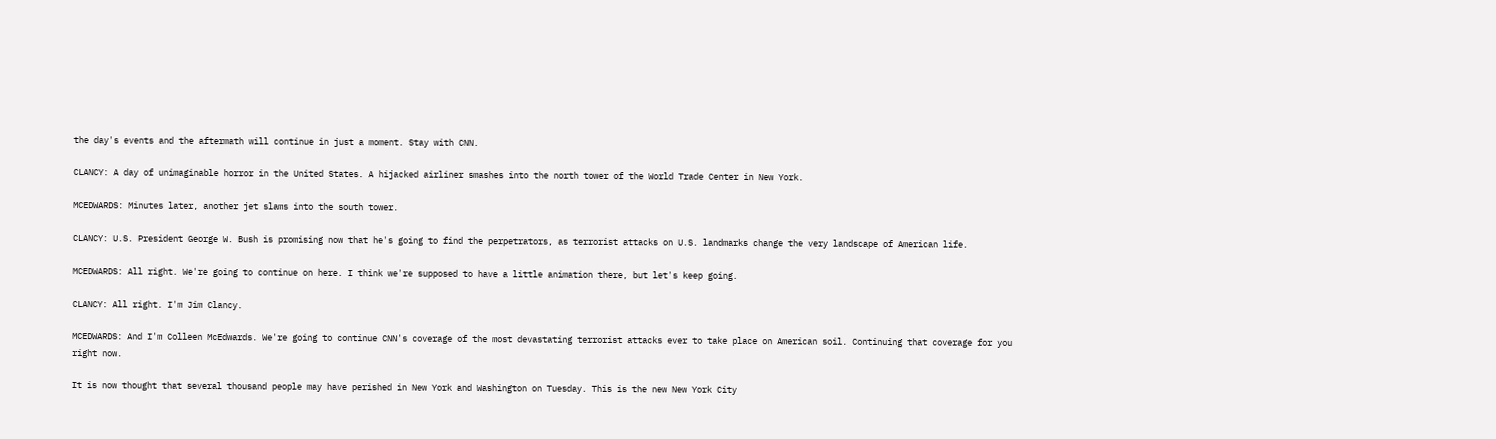the day's events and the aftermath will continue in just a moment. Stay with CNN.

CLANCY: A day of unimaginable horror in the United States. A hijacked airliner smashes into the north tower of the World Trade Center in New York.

MCEDWARDS: Minutes later, another jet slams into the south tower.

CLANCY: U.S. President George W. Bush is promising now that he's going to find the perpetrators, as terrorist attacks on U.S. landmarks change the very landscape of American life.

MCEDWARDS: All right. We're going to continue on here. I think we're supposed to have a little animation there, but let's keep going.

CLANCY: All right. I'm Jim Clancy.

MCEDWARDS: And I'm Colleen McEdwards. We're going to continue CNN's coverage of the most devastating terrorist attacks ever to take place on American soil. Continuing that coverage for you right now.

It is now thought that several thousand people may have perished in New York and Washington on Tuesday. This is the new New York City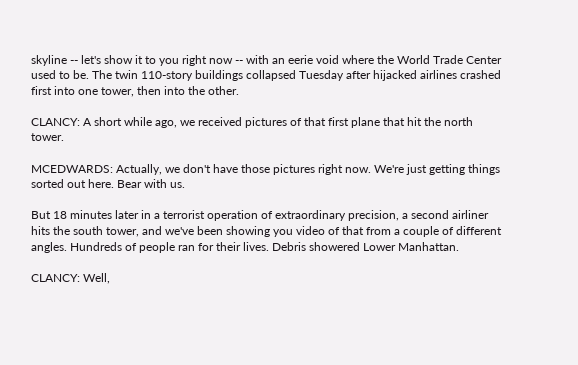skyline -- let's show it to you right now -- with an eerie void where the World Trade Center used to be. The twin 110-story buildings collapsed Tuesday after hijacked airlines crashed first into one tower, then into the other.

CLANCY: A short while ago, we received pictures of that first plane that hit the north tower.

MCEDWARDS: Actually, we don't have those pictures right now. We're just getting things sorted out here. Bear with us.

But 18 minutes later in a terrorist operation of extraordinary precision, a second airliner hits the south tower, and we've been showing you video of that from a couple of different angles. Hundreds of people ran for their lives. Debris showered Lower Manhattan.

CLANCY: Well,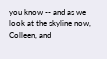you know -- and as we look at the skyline now, Colleen, and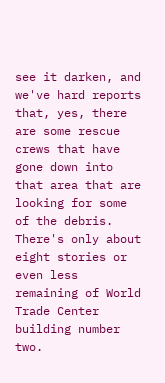see it darken, and we've hard reports that, yes, there are some rescue crews that have gone down into that area that are looking for some of the debris. There's only about eight stories or even less remaining of World Trade Center building number two.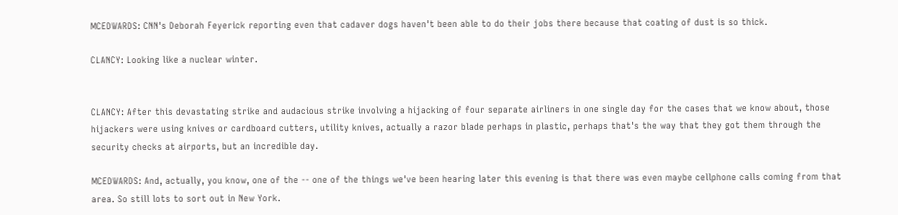MCEDWARDS: CNN's Deborah Feyerick reporting even that cadaver dogs haven't been able to do their jobs there because that coating of dust is so thick.

CLANCY: Looking like a nuclear winter.


CLANCY: After this devastating strike and audacious strike involving a hijacking of four separate airliners in one single day for the cases that we know about, those hijackers were using knives or cardboard cutters, utility knives, actually a razor blade perhaps in plastic, perhaps that's the way that they got them through the security checks at airports, but an incredible day.

MCEDWARDS: And, actually, you know, one of the -- one of the things we've been hearing later this evening is that there was even maybe cellphone calls coming from that area. So still lots to sort out in New York.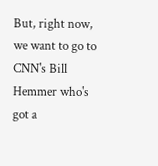But, right now, we want to go to CNN's Bill Hemmer who's got a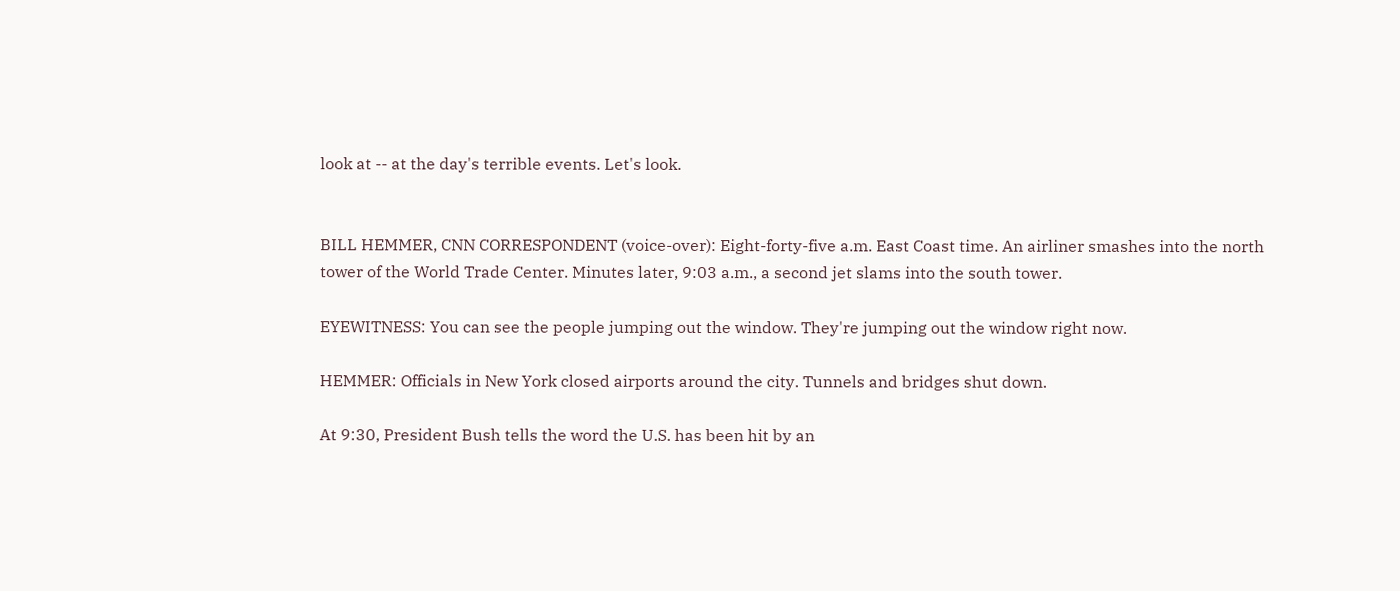look at -- at the day's terrible events. Let's look.


BILL HEMMER, CNN CORRESPONDENT (voice-over): Eight-forty-five a.m. East Coast time. An airliner smashes into the north tower of the World Trade Center. Minutes later, 9:03 a.m., a second jet slams into the south tower.

EYEWITNESS: You can see the people jumping out the window. They're jumping out the window right now.

HEMMER: Officials in New York closed airports around the city. Tunnels and bridges shut down.

At 9:30, President Bush tells the word the U.S. has been hit by an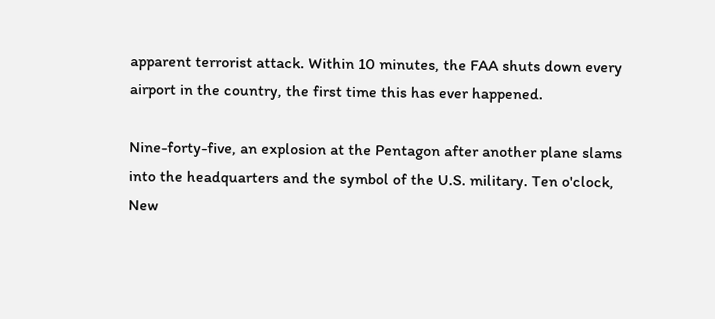apparent terrorist attack. Within 10 minutes, the FAA shuts down every airport in the country, the first time this has ever happened.

Nine-forty-five, an explosion at the Pentagon after another plane slams into the headquarters and the symbol of the U.S. military. Ten o'clock, New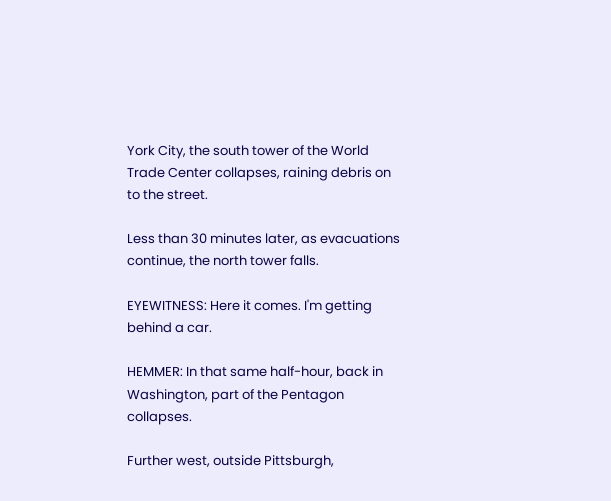York City, the south tower of the World Trade Center collapses, raining debris on to the street.

Less than 30 minutes later, as evacuations continue, the north tower falls.

EYEWITNESS: Here it comes. I'm getting behind a car.

HEMMER: In that same half-hour, back in Washington, part of the Pentagon collapses.

Further west, outside Pittsburgh,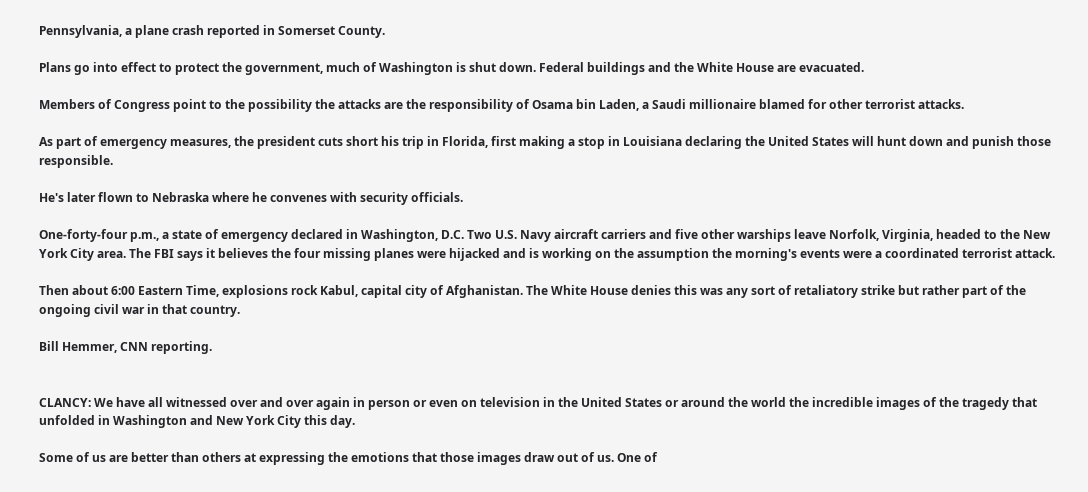Pennsylvania, a plane crash reported in Somerset County.

Plans go into effect to protect the government, much of Washington is shut down. Federal buildings and the White House are evacuated.

Members of Congress point to the possibility the attacks are the responsibility of Osama bin Laden, a Saudi millionaire blamed for other terrorist attacks.

As part of emergency measures, the president cuts short his trip in Florida, first making a stop in Louisiana declaring the United States will hunt down and punish those responsible.

He's later flown to Nebraska where he convenes with security officials.

One-forty-four p.m., a state of emergency declared in Washington, D.C. Two U.S. Navy aircraft carriers and five other warships leave Norfolk, Virginia, headed to the New York City area. The FBI says it believes the four missing planes were hijacked and is working on the assumption the morning's events were a coordinated terrorist attack.

Then about 6:00 Eastern Time, explosions rock Kabul, capital city of Afghanistan. The White House denies this was any sort of retaliatory strike but rather part of the ongoing civil war in that country.

Bill Hemmer, CNN reporting.


CLANCY: We have all witnessed over and over again in person or even on television in the United States or around the world the incredible images of the tragedy that unfolded in Washington and New York City this day.

Some of us are better than others at expressing the emotions that those images draw out of us. One of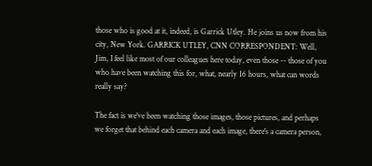those who is good at it, indeed, is Garrick Utley. He joins us now from his city, New York. GARRICK UTLEY, CNN CORRESPONDENT: Well, Jim, I feel like most of our colleagues here today, even those -- those of you who have been watching this for, what, nearly 16 hours, what can words really say?

The fact is we've been watching those images, those pictures, and perhaps we forget that behind each camera and each image, there's a camera person,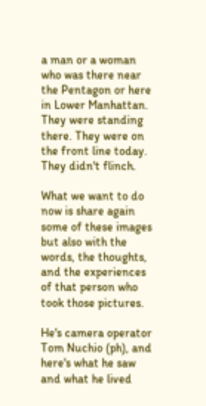a man or a woman who was there near the Pentagon or here in Lower Manhattan. They were standing there. They were on the front line today. They didn't flinch.

What we want to do now is share again some of these images but also with the words, the thoughts, and the experiences of that person who took those pictures.

He's camera operator Tom Nuchio (ph), and here's what he saw and what he lived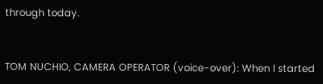through today.


TOM NUCHIO, CAMERA OPERATOR (voice-over): When I started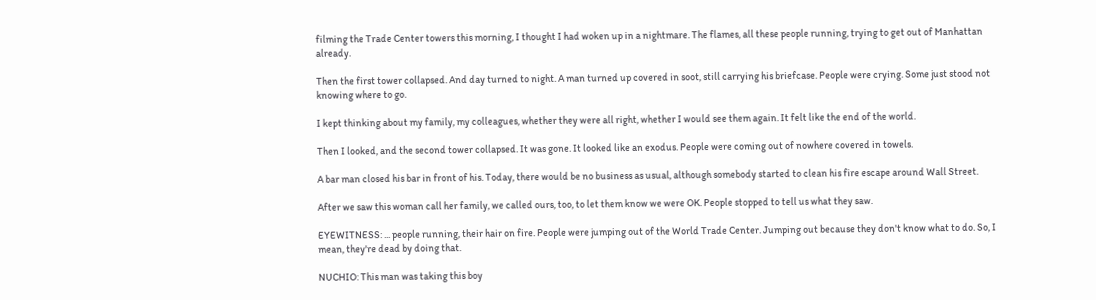filming the Trade Center towers this morning, I thought I had woken up in a nightmare. The flames, all these people running, trying to get out of Manhattan already.

Then the first tower collapsed. And day turned to night. A man turned up covered in soot, still carrying his briefcase. People were crying. Some just stood not knowing where to go.

I kept thinking about my family, my colleagues, whether they were all right, whether I would see them again. It felt like the end of the world.

Then I looked, and the second tower collapsed. It was gone. It looked like an exodus. People were coming out of nowhere covered in towels.

A bar man closed his bar in front of his. Today, there would be no business as usual, although somebody started to clean his fire escape around Wall Street.

After we saw this woman call her family, we called ours, too, to let them know we were OK. People stopped to tell us what they saw.

EYEWITNESS: ... people running, their hair on fire. People were jumping out of the World Trade Center. Jumping out because they don't know what to do. So, I mean, they're dead by doing that.

NUCHIO: This man was taking this boy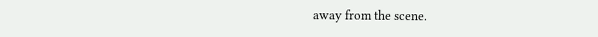away from the scene.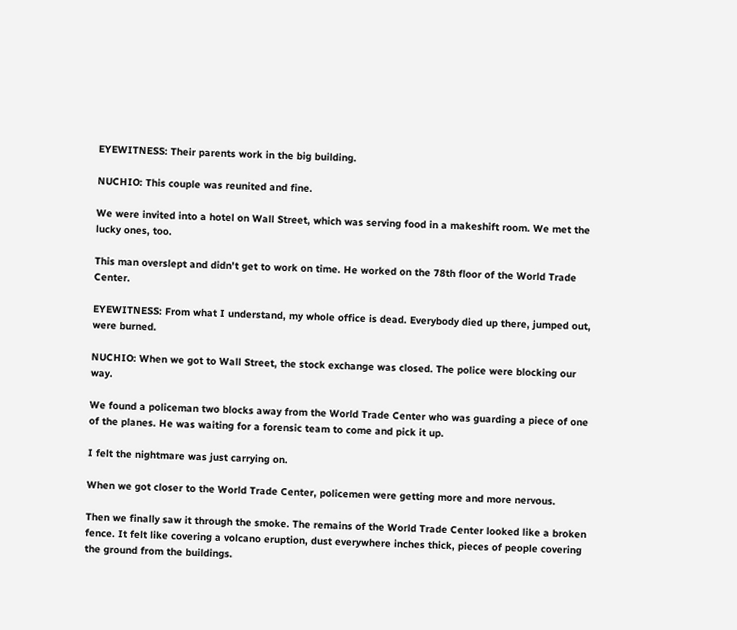EYEWITNESS: Their parents work in the big building.

NUCHIO: This couple was reunited and fine.

We were invited into a hotel on Wall Street, which was serving food in a makeshift room. We met the lucky ones, too.

This man overslept and didn't get to work on time. He worked on the 78th floor of the World Trade Center.

EYEWITNESS: From what I understand, my whole office is dead. Everybody died up there, jumped out, were burned.

NUCHIO: When we got to Wall Street, the stock exchange was closed. The police were blocking our way.

We found a policeman two blocks away from the World Trade Center who was guarding a piece of one of the planes. He was waiting for a forensic team to come and pick it up.

I felt the nightmare was just carrying on.

When we got closer to the World Trade Center, policemen were getting more and more nervous.

Then we finally saw it through the smoke. The remains of the World Trade Center looked like a broken fence. It felt like covering a volcano eruption, dust everywhere inches thick, pieces of people covering the ground from the buildings.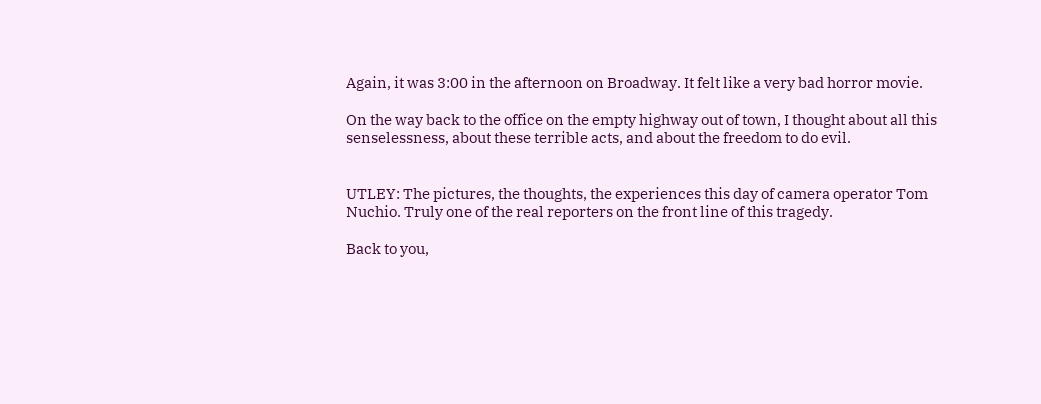Again, it was 3:00 in the afternoon on Broadway. It felt like a very bad horror movie.

On the way back to the office on the empty highway out of town, I thought about all this senselessness, about these terrible acts, and about the freedom to do evil.


UTLEY: The pictures, the thoughts, the experiences this day of camera operator Tom Nuchio. Truly one of the real reporters on the front line of this tragedy.

Back to you,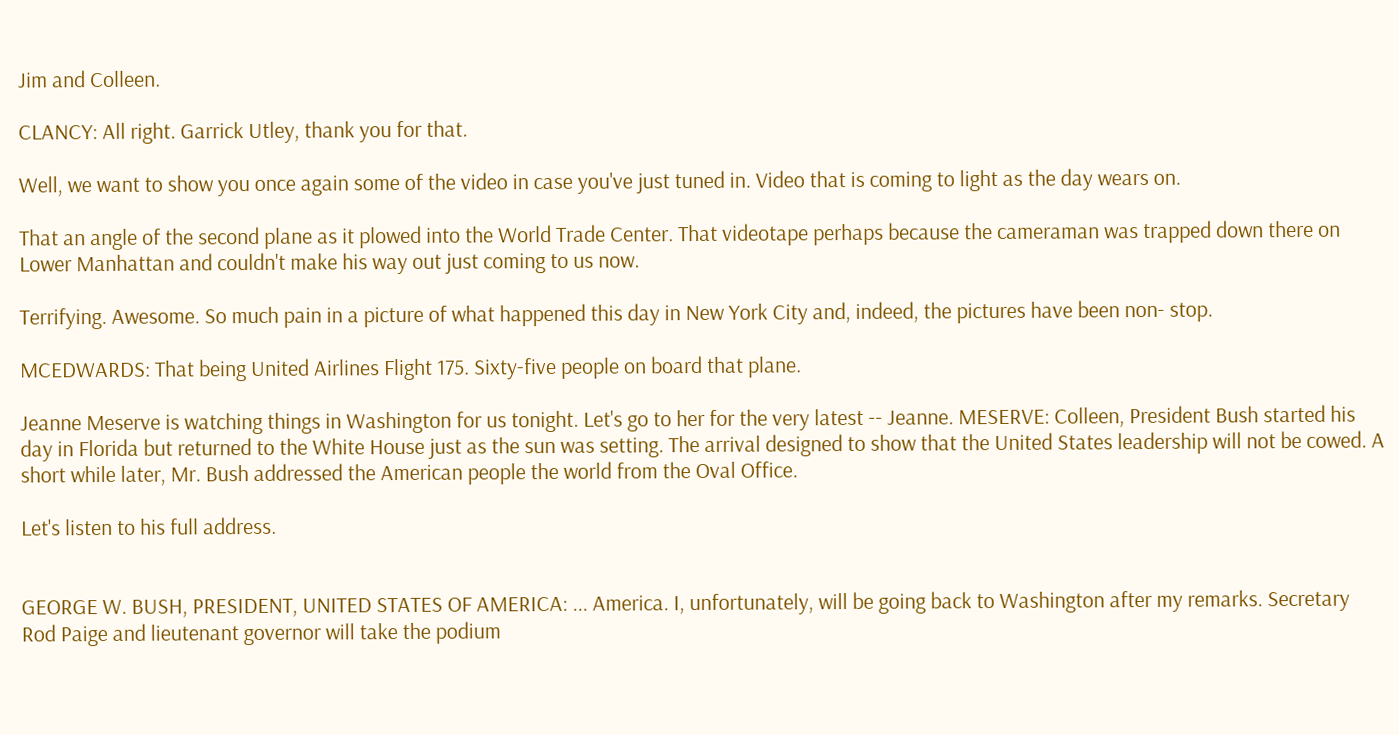Jim and Colleen.

CLANCY: All right. Garrick Utley, thank you for that.

Well, we want to show you once again some of the video in case you've just tuned in. Video that is coming to light as the day wears on.

That an angle of the second plane as it plowed into the World Trade Center. That videotape perhaps because the cameraman was trapped down there on Lower Manhattan and couldn't make his way out just coming to us now.

Terrifying. Awesome. So much pain in a picture of what happened this day in New York City and, indeed, the pictures have been non- stop.

MCEDWARDS: That being United Airlines Flight 175. Sixty-five people on board that plane.

Jeanne Meserve is watching things in Washington for us tonight. Let's go to her for the very latest -- Jeanne. MESERVE: Colleen, President Bush started his day in Florida but returned to the White House just as the sun was setting. The arrival designed to show that the United States leadership will not be cowed. A short while later, Mr. Bush addressed the American people the world from the Oval Office.

Let's listen to his full address.


GEORGE W. BUSH, PRESIDENT, UNITED STATES OF AMERICA: ... America. I, unfortunately, will be going back to Washington after my remarks. Secretary Rod Paige and lieutenant governor will take the podium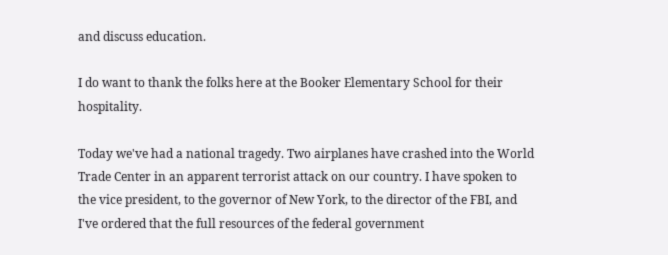and discuss education.

I do want to thank the folks here at the Booker Elementary School for their hospitality.

Today we've had a national tragedy. Two airplanes have crashed into the World Trade Center in an apparent terrorist attack on our country. I have spoken to the vice president, to the governor of New York, to the director of the FBI, and I've ordered that the full resources of the federal government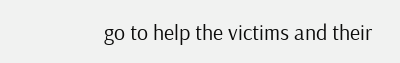go to help the victims and their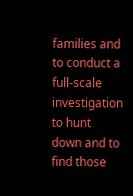families and to conduct a full-scale investigation to hunt down and to find those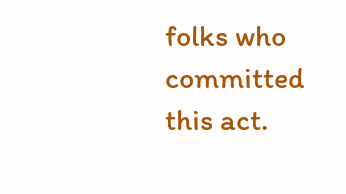folks who committed this act.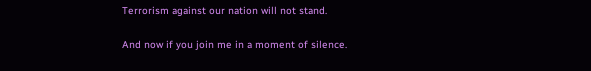Terrorism against our nation will not stand.

And now if you join me in a moment of silence.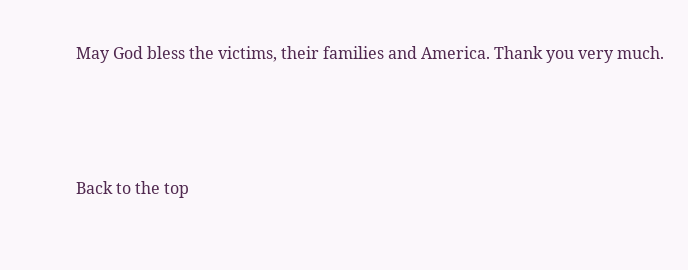May God bless the victims, their families and America. Thank you very much.




Back to the top